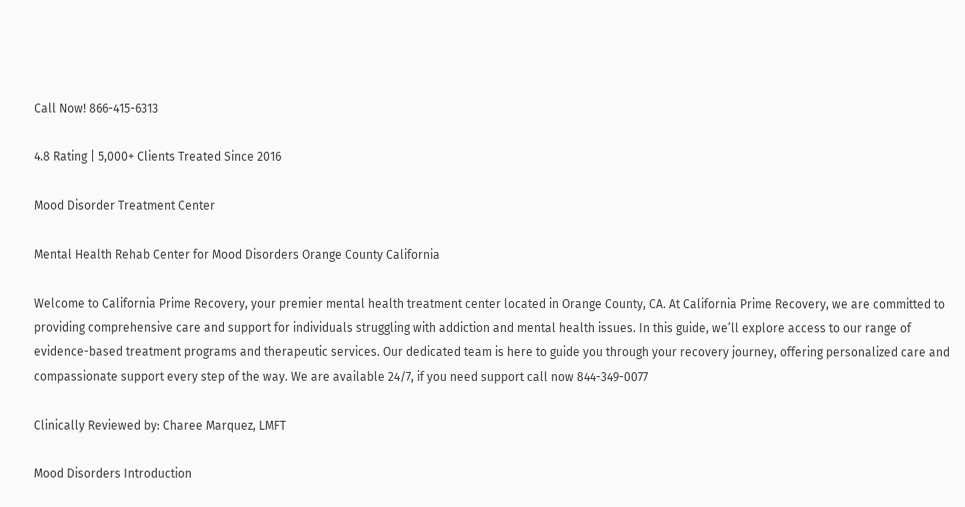Call Now! 866-415-6313

4.8 Rating | 5,000+ Clients Treated Since 2016

Mood Disorder Treatment Center

Mental Health Rehab Center for Mood Disorders Orange County California

Welcome to California Prime Recovery, your premier mental health treatment center located in Orange County, CA. At California Prime Recovery, we are committed to providing comprehensive care and support for individuals struggling with addiction and mental health issues. In this guide, we’ll explore access to our range of evidence-based treatment programs and therapeutic services. Our dedicated team is here to guide you through your recovery journey, offering personalized care and compassionate support every step of the way. We are available 24/7, if you need support call now 844-349-0077

Clinically Reviewed by: Charee Marquez, LMFT

Mood Disorders Introduction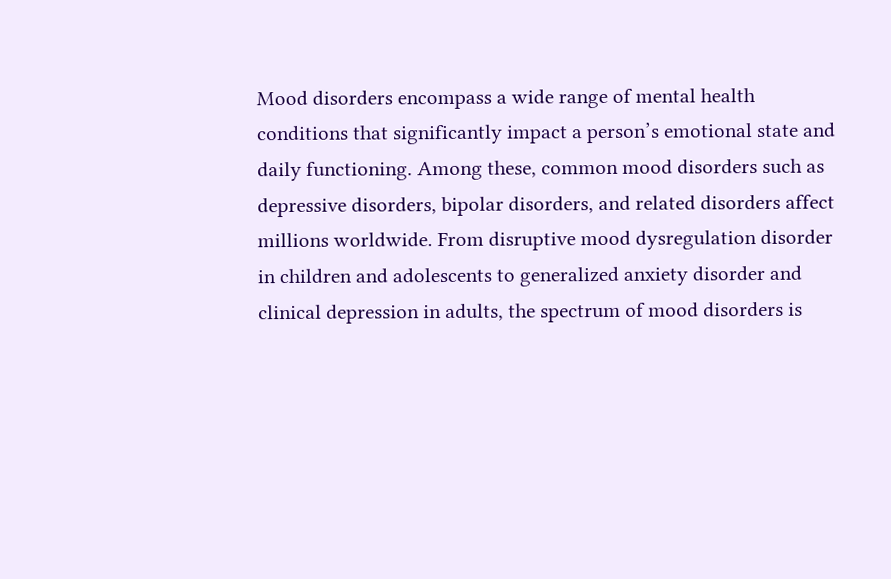Mood disorders encompass a wide range of mental health conditions that significantly impact a person’s emotional state and daily functioning. Among these, common mood disorders such as depressive disorders, bipolar disorders, and related disorders affect millions worldwide. From disruptive mood dysregulation disorder in children and adolescents to generalized anxiety disorder and clinical depression in adults, the spectrum of mood disorders is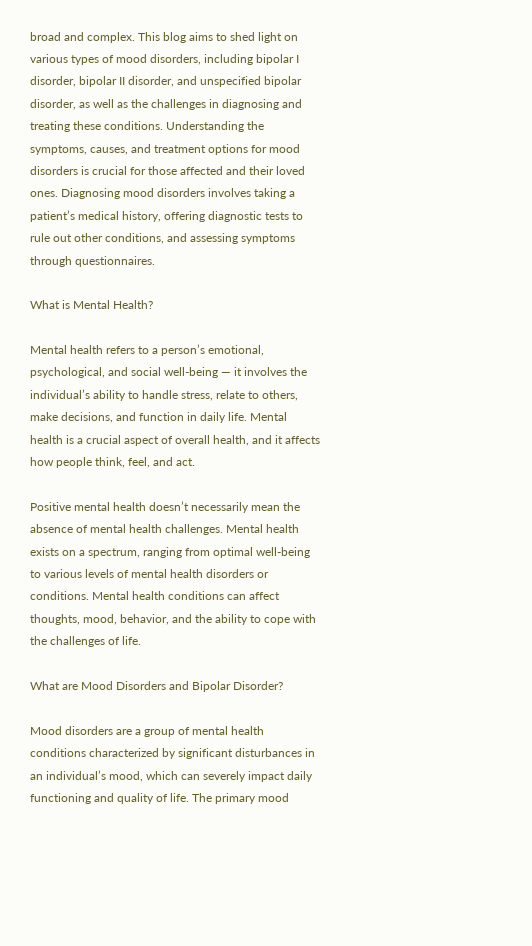broad and complex. This blog aims to shed light on various types of mood disorders, including bipolar I disorder, bipolar II disorder, and unspecified bipolar disorder, as well as the challenges in diagnosing and treating these conditions. Understanding the symptoms, causes, and treatment options for mood disorders is crucial for those affected and their loved ones. Diagnosing mood disorders involves taking a patient’s medical history, offering diagnostic tests to rule out other conditions, and assessing symptoms through questionnaires.

What is Mental Health?

Mental health refers to a person’s emotional, psychological, and social well-being — it involves the individual’s ability to handle stress, relate to others, make decisions, and function in daily life. Mental health is a crucial aspect of overall health, and it affects how people think, feel, and act.

Positive mental health doesn’t necessarily mean the absence of mental health challenges. Mental health exists on a spectrum, ranging from optimal well-being to various levels of mental health disorders or conditions. Mental health conditions can affect thoughts, mood, behavior, and the ability to cope with the challenges of life.

What are Mood Disorders and Bipolar Disorder?

Mood disorders are a group of mental health conditions characterized by significant disturbances in an individual’s mood, which can severely impact daily functioning and quality of life. The primary mood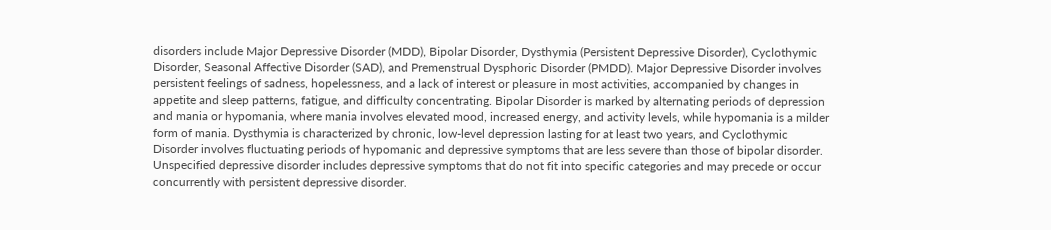disorders include Major Depressive Disorder (MDD), Bipolar Disorder, Dysthymia (Persistent Depressive Disorder), Cyclothymic Disorder, Seasonal Affective Disorder (SAD), and Premenstrual Dysphoric Disorder (PMDD). Major Depressive Disorder involves persistent feelings of sadness, hopelessness, and a lack of interest or pleasure in most activities, accompanied by changes in appetite and sleep patterns, fatigue, and difficulty concentrating. Bipolar Disorder is marked by alternating periods of depression and mania or hypomania, where mania involves elevated mood, increased energy, and activity levels, while hypomania is a milder form of mania. Dysthymia is characterized by chronic, low-level depression lasting for at least two years, and Cyclothymic Disorder involves fluctuating periods of hypomanic and depressive symptoms that are less severe than those of bipolar disorder. Unspecified depressive disorder includes depressive symptoms that do not fit into specific categories and may precede or occur concurrently with persistent depressive disorder.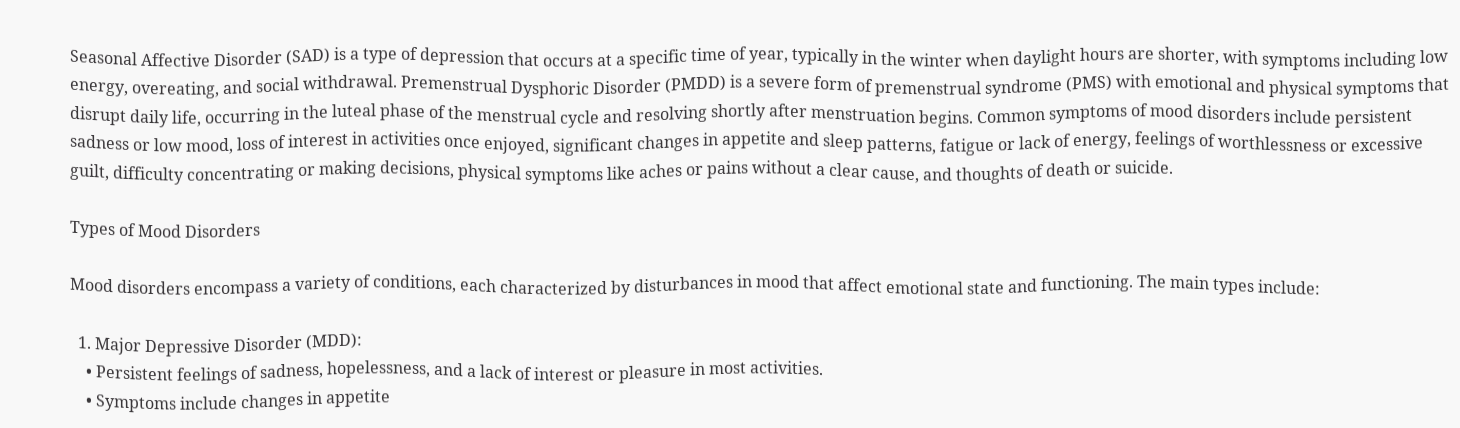Seasonal Affective Disorder (SAD) is a type of depression that occurs at a specific time of year, typically in the winter when daylight hours are shorter, with symptoms including low energy, overeating, and social withdrawal. Premenstrual Dysphoric Disorder (PMDD) is a severe form of premenstrual syndrome (PMS) with emotional and physical symptoms that disrupt daily life, occurring in the luteal phase of the menstrual cycle and resolving shortly after menstruation begins. Common symptoms of mood disorders include persistent sadness or low mood, loss of interest in activities once enjoyed, significant changes in appetite and sleep patterns, fatigue or lack of energy, feelings of worthlessness or excessive guilt, difficulty concentrating or making decisions, physical symptoms like aches or pains without a clear cause, and thoughts of death or suicide.

Types of Mood Disorders

Mood disorders encompass a variety of conditions, each characterized by disturbances in mood that affect emotional state and functioning. The main types include:

  1. Major Depressive Disorder (MDD):
    • Persistent feelings of sadness, hopelessness, and a lack of interest or pleasure in most activities.
    • Symptoms include changes in appetite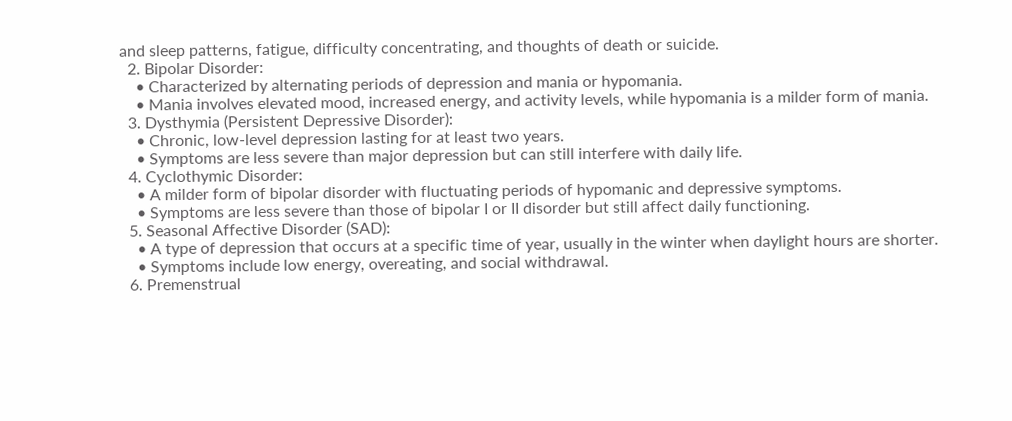and sleep patterns, fatigue, difficulty concentrating, and thoughts of death or suicide.
  2. Bipolar Disorder:
    • Characterized by alternating periods of depression and mania or hypomania.
    • Mania involves elevated mood, increased energy, and activity levels, while hypomania is a milder form of mania.
  3. Dysthymia (Persistent Depressive Disorder):
    • Chronic, low-level depression lasting for at least two years.
    • Symptoms are less severe than major depression but can still interfere with daily life.
  4. Cyclothymic Disorder:
    • A milder form of bipolar disorder with fluctuating periods of hypomanic and depressive symptoms.
    • Symptoms are less severe than those of bipolar I or II disorder but still affect daily functioning.
  5. Seasonal Affective Disorder (SAD):
    • A type of depression that occurs at a specific time of year, usually in the winter when daylight hours are shorter.
    • Symptoms include low energy, overeating, and social withdrawal.
  6. Premenstrual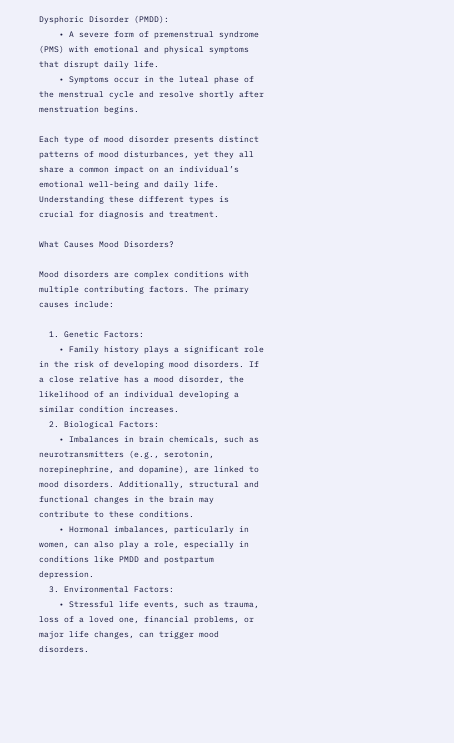Dysphoric Disorder (PMDD):
    • A severe form of premenstrual syndrome (PMS) with emotional and physical symptoms that disrupt daily life.
    • Symptoms occur in the luteal phase of the menstrual cycle and resolve shortly after menstruation begins.

Each type of mood disorder presents distinct patterns of mood disturbances, yet they all share a common impact on an individual’s emotional well-being and daily life. Understanding these different types is crucial for diagnosis and treatment.

What Causes Mood Disorders?

Mood disorders are complex conditions with multiple contributing factors. The primary causes include:

  1. Genetic Factors:
    • Family history plays a significant role in the risk of developing mood disorders. If a close relative has a mood disorder, the likelihood of an individual developing a similar condition increases.
  2. Biological Factors:
    • Imbalances in brain chemicals, such as neurotransmitters (e.g., serotonin, norepinephrine, and dopamine), are linked to mood disorders. Additionally, structural and functional changes in the brain may contribute to these conditions.
    • Hormonal imbalances, particularly in women, can also play a role, especially in conditions like PMDD and postpartum depression.
  3. Environmental Factors:
    • Stressful life events, such as trauma, loss of a loved one, financial problems, or major life changes, can trigger mood disorders.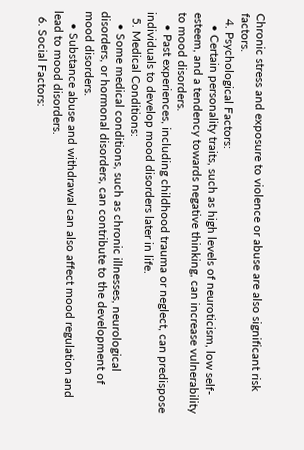Chronic stress and exposure to violence or abuse are also significant risk factors.
  4. Psychological Factors:
    • Certain personality traits, such as high levels of neuroticism, low self-esteem, and a tendency towards negative thinking, can increase vulnerability to mood disorders.
    • Past experiences, including childhood trauma or neglect, can predispose individuals to develop mood disorders later in life.
  5. Medical Conditions:
    • Some medical conditions, such as chronic illnesses, neurological disorders, or hormonal disorders, can contribute to the development of mood disorders.
    • Substance abuse and withdrawal can also affect mood regulation and lead to mood disorders.
  6. Social Factors: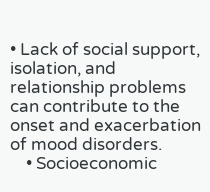• Lack of social support, isolation, and relationship problems can contribute to the onset and exacerbation of mood disorders.
    • Socioeconomic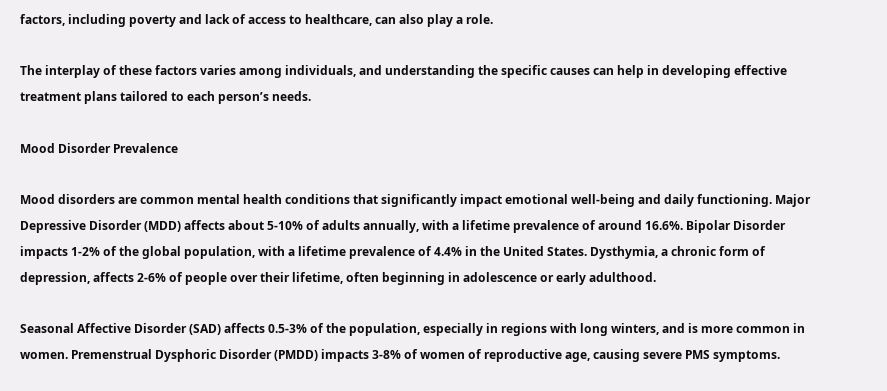factors, including poverty and lack of access to healthcare, can also play a role.

The interplay of these factors varies among individuals, and understanding the specific causes can help in developing effective treatment plans tailored to each person’s needs.

Mood Disorder Prevalence

Mood disorders are common mental health conditions that significantly impact emotional well-being and daily functioning. Major Depressive Disorder (MDD) affects about 5-10% of adults annually, with a lifetime prevalence of around 16.6%. Bipolar Disorder impacts 1-2% of the global population, with a lifetime prevalence of 4.4% in the United States. Dysthymia, a chronic form of depression, affects 2-6% of people over their lifetime, often beginning in adolescence or early adulthood.

Seasonal Affective Disorder (SAD) affects 0.5-3% of the population, especially in regions with long winters, and is more common in women. Premenstrual Dysphoric Disorder (PMDD) impacts 3-8% of women of reproductive age, causing severe PMS symptoms.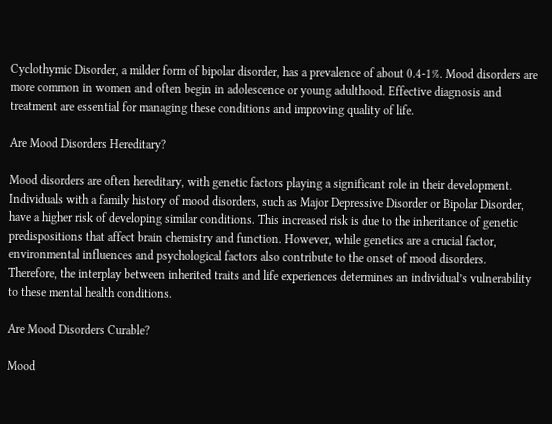Cyclothymic Disorder, a milder form of bipolar disorder, has a prevalence of about 0.4-1%. Mood disorders are more common in women and often begin in adolescence or young adulthood. Effective diagnosis and treatment are essential for managing these conditions and improving quality of life.

Are Mood Disorders Hereditary?

Mood disorders are often hereditary, with genetic factors playing a significant role in their development. Individuals with a family history of mood disorders, such as Major Depressive Disorder or Bipolar Disorder, have a higher risk of developing similar conditions. This increased risk is due to the inheritance of genetic predispositions that affect brain chemistry and function. However, while genetics are a crucial factor, environmental influences and psychological factors also contribute to the onset of mood disorders. Therefore, the interplay between inherited traits and life experiences determines an individual’s vulnerability to these mental health conditions.

Are Mood Disorders Curable?

Mood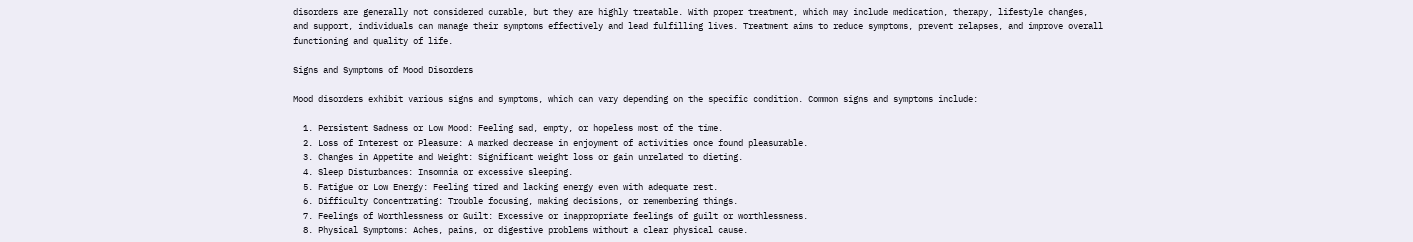disorders are generally not considered curable, but they are highly treatable. With proper treatment, which may include medication, therapy, lifestyle changes, and support, individuals can manage their symptoms effectively and lead fulfilling lives. Treatment aims to reduce symptoms, prevent relapses, and improve overall functioning and quality of life.

Signs and Symptoms of Mood Disorders

Mood disorders exhibit various signs and symptoms, which can vary depending on the specific condition. Common signs and symptoms include:

  1. Persistent Sadness or Low Mood: Feeling sad, empty, or hopeless most of the time.
  2. Loss of Interest or Pleasure: A marked decrease in enjoyment of activities once found pleasurable.
  3. Changes in Appetite and Weight: Significant weight loss or gain unrelated to dieting.
  4. Sleep Disturbances: Insomnia or excessive sleeping.
  5. Fatigue or Low Energy: Feeling tired and lacking energy even with adequate rest.
  6. Difficulty Concentrating: Trouble focusing, making decisions, or remembering things.
  7. Feelings of Worthlessness or Guilt: Excessive or inappropriate feelings of guilt or worthlessness.
  8. Physical Symptoms: Aches, pains, or digestive problems without a clear physical cause.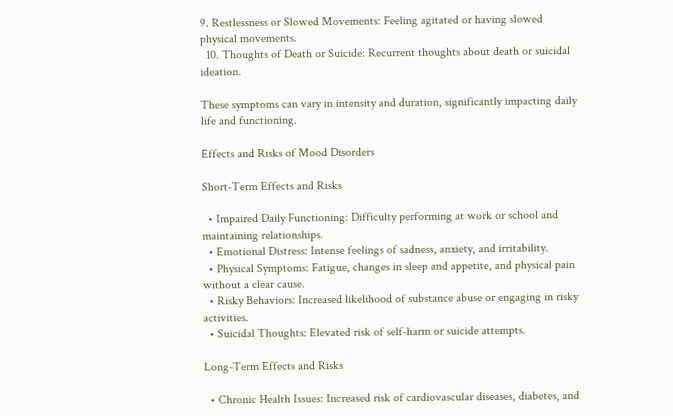9. Restlessness or Slowed Movements: Feeling agitated or having slowed physical movements.
  10. Thoughts of Death or Suicide: Recurrent thoughts about death or suicidal ideation.

These symptoms can vary in intensity and duration, significantly impacting daily life and functioning.

Effects and Risks of Mood Disorders

Short-Term Effects and Risks

  • Impaired Daily Functioning: Difficulty performing at work or school and maintaining relationships.
  • Emotional Distress: Intense feelings of sadness, anxiety, and irritability.
  • Physical Symptoms: Fatigue, changes in sleep and appetite, and physical pain without a clear cause.
  • Risky Behaviors: Increased likelihood of substance abuse or engaging in risky activities.
  • Suicidal Thoughts: Elevated risk of self-harm or suicide attempts.

Long-Term Effects and Risks

  • Chronic Health Issues: Increased risk of cardiovascular diseases, diabetes, and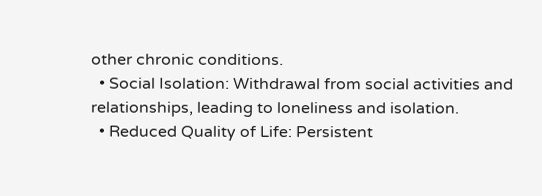other chronic conditions.
  • Social Isolation: Withdrawal from social activities and relationships, leading to loneliness and isolation.
  • Reduced Quality of Life: Persistent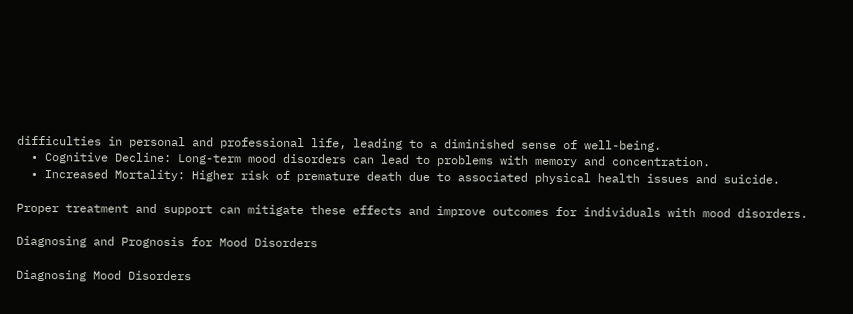difficulties in personal and professional life, leading to a diminished sense of well-being.
  • Cognitive Decline: Long-term mood disorders can lead to problems with memory and concentration.
  • Increased Mortality: Higher risk of premature death due to associated physical health issues and suicide.

Proper treatment and support can mitigate these effects and improve outcomes for individuals with mood disorders.

Diagnosing and Prognosis for Mood Disorders

Diagnosing Mood Disorders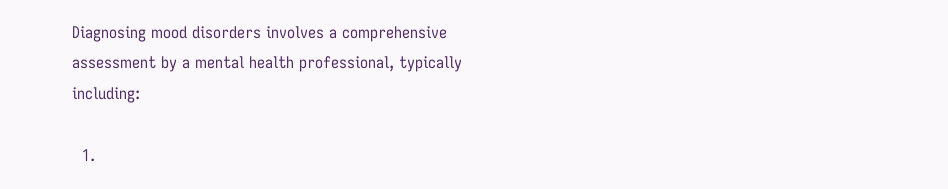Diagnosing mood disorders involves a comprehensive assessment by a mental health professional, typically including:

  1.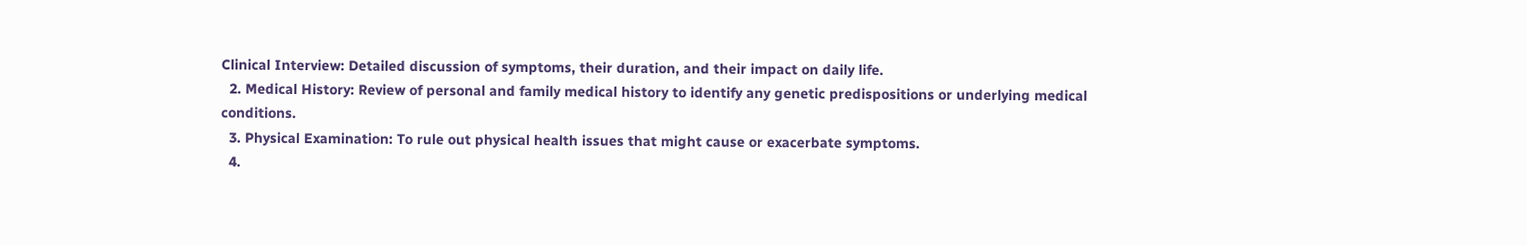Clinical Interview: Detailed discussion of symptoms, their duration, and their impact on daily life.
  2. Medical History: Review of personal and family medical history to identify any genetic predispositions or underlying medical conditions.
  3. Physical Examination: To rule out physical health issues that might cause or exacerbate symptoms.
  4.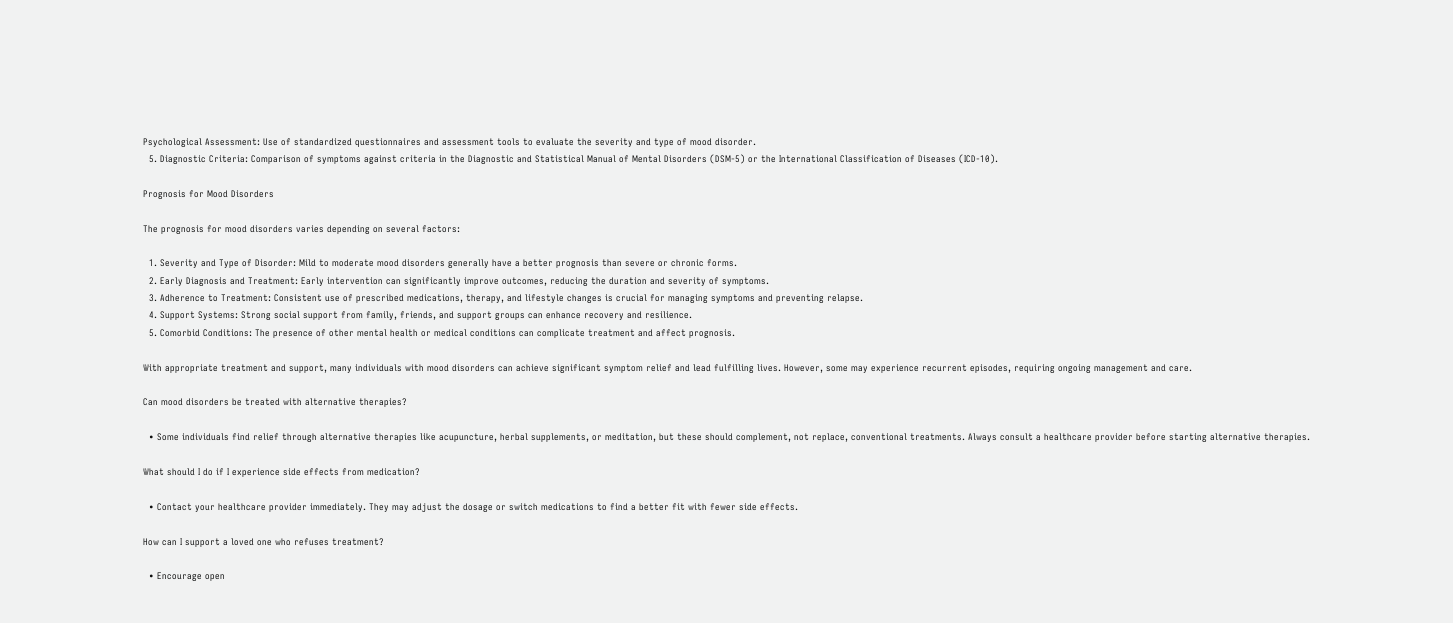Psychological Assessment: Use of standardized questionnaires and assessment tools to evaluate the severity and type of mood disorder.
  5. Diagnostic Criteria: Comparison of symptoms against criteria in the Diagnostic and Statistical Manual of Mental Disorders (DSM-5) or the International Classification of Diseases (ICD-10).

Prognosis for Mood Disorders

The prognosis for mood disorders varies depending on several factors:

  1. Severity and Type of Disorder: Mild to moderate mood disorders generally have a better prognosis than severe or chronic forms.
  2. Early Diagnosis and Treatment: Early intervention can significantly improve outcomes, reducing the duration and severity of symptoms.
  3. Adherence to Treatment: Consistent use of prescribed medications, therapy, and lifestyle changes is crucial for managing symptoms and preventing relapse.
  4. Support Systems: Strong social support from family, friends, and support groups can enhance recovery and resilience.
  5. Comorbid Conditions: The presence of other mental health or medical conditions can complicate treatment and affect prognosis.

With appropriate treatment and support, many individuals with mood disorders can achieve significant symptom relief and lead fulfilling lives. However, some may experience recurrent episodes, requiring ongoing management and care.

Can mood disorders be treated with alternative therapies?

  • Some individuals find relief through alternative therapies like acupuncture, herbal supplements, or meditation, but these should complement, not replace, conventional treatments. Always consult a healthcare provider before starting alternative therapies.

What should I do if I experience side effects from medication?

  • Contact your healthcare provider immediately. They may adjust the dosage or switch medications to find a better fit with fewer side effects.

How can I support a loved one who refuses treatment?

  • Encourage open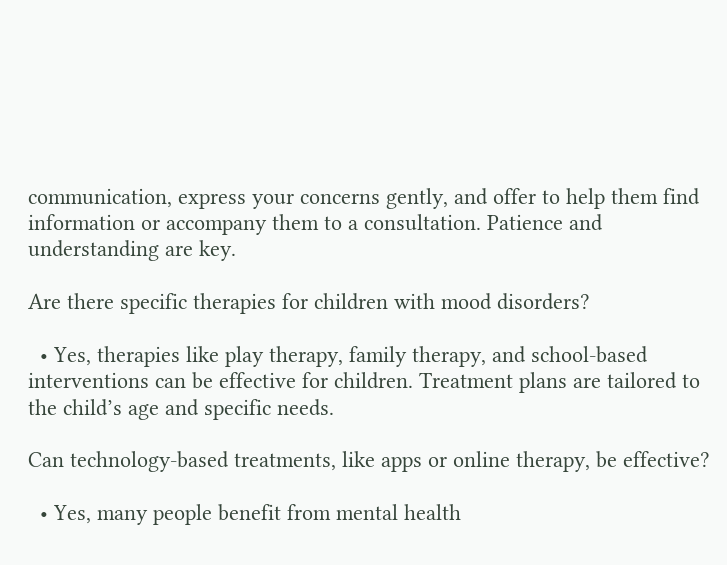communication, express your concerns gently, and offer to help them find information or accompany them to a consultation. Patience and understanding are key.

Are there specific therapies for children with mood disorders?

  • Yes, therapies like play therapy, family therapy, and school-based interventions can be effective for children. Treatment plans are tailored to the child’s age and specific needs.

Can technology-based treatments, like apps or online therapy, be effective?

  • Yes, many people benefit from mental health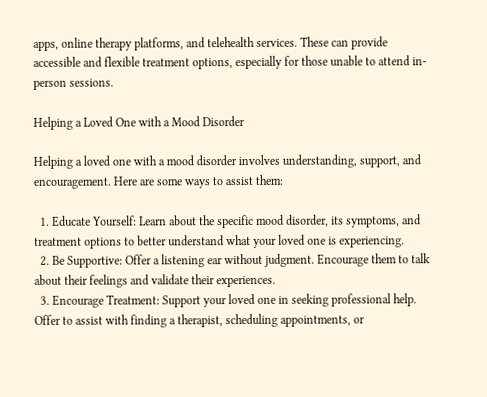apps, online therapy platforms, and telehealth services. These can provide accessible and flexible treatment options, especially for those unable to attend in-person sessions.

Helping a Loved One with a Mood Disorder

Helping a loved one with a mood disorder involves understanding, support, and encouragement. Here are some ways to assist them:

  1. Educate Yourself: Learn about the specific mood disorder, its symptoms, and treatment options to better understand what your loved one is experiencing.
  2. Be Supportive: Offer a listening ear without judgment. Encourage them to talk about their feelings and validate their experiences.
  3. Encourage Treatment: Support your loved one in seeking professional help. Offer to assist with finding a therapist, scheduling appointments, or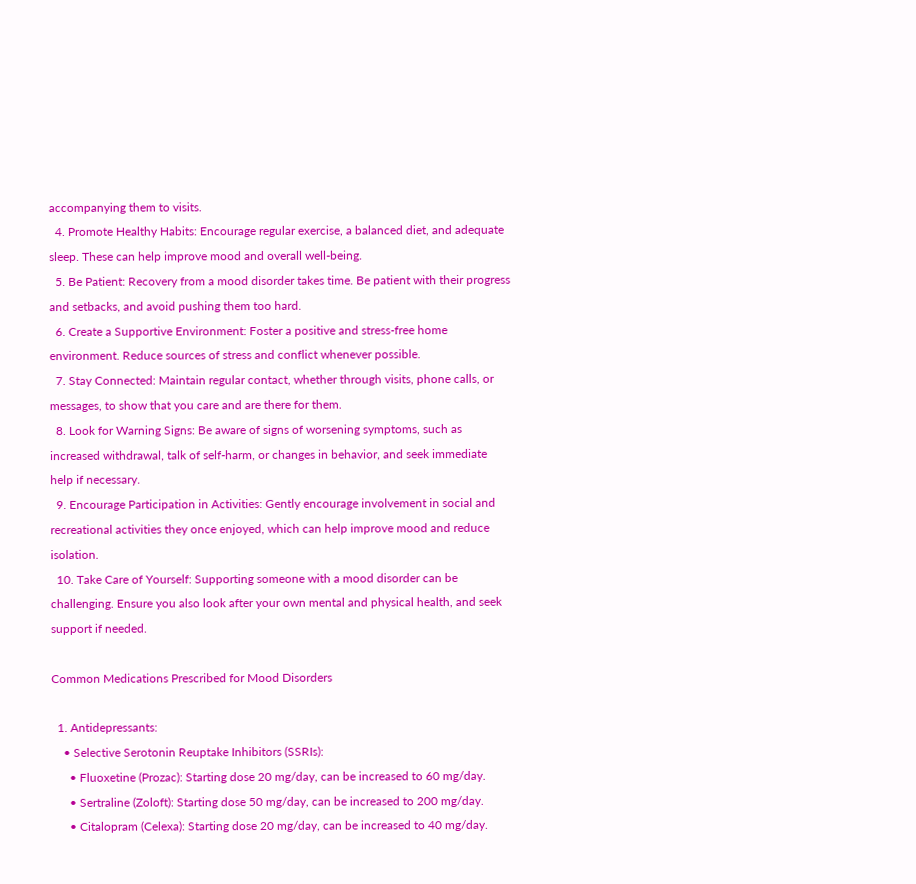accompanying them to visits.
  4. Promote Healthy Habits: Encourage regular exercise, a balanced diet, and adequate sleep. These can help improve mood and overall well-being.
  5. Be Patient: Recovery from a mood disorder takes time. Be patient with their progress and setbacks, and avoid pushing them too hard.
  6. Create a Supportive Environment: Foster a positive and stress-free home environment. Reduce sources of stress and conflict whenever possible.
  7. Stay Connected: Maintain regular contact, whether through visits, phone calls, or messages, to show that you care and are there for them.
  8. Look for Warning Signs: Be aware of signs of worsening symptoms, such as increased withdrawal, talk of self-harm, or changes in behavior, and seek immediate help if necessary.
  9. Encourage Participation in Activities: Gently encourage involvement in social and recreational activities they once enjoyed, which can help improve mood and reduce isolation.
  10. Take Care of Yourself: Supporting someone with a mood disorder can be challenging. Ensure you also look after your own mental and physical health, and seek support if needed.

Common Medications Prescribed for Mood Disorders

  1. Antidepressants:
    • Selective Serotonin Reuptake Inhibitors (SSRIs):
      • Fluoxetine (Prozac): Starting dose 20 mg/day, can be increased to 60 mg/day.
      • Sertraline (Zoloft): Starting dose 50 mg/day, can be increased to 200 mg/day.
      • Citalopram (Celexa): Starting dose 20 mg/day, can be increased to 40 mg/day.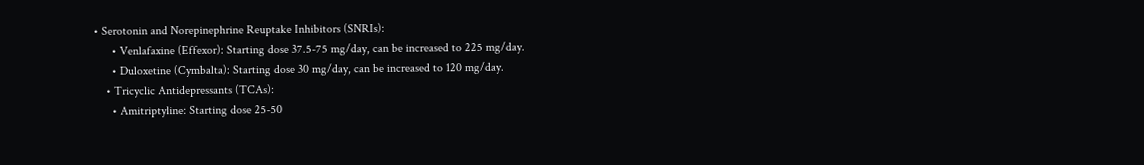• Serotonin and Norepinephrine Reuptake Inhibitors (SNRIs):
      • Venlafaxine (Effexor): Starting dose 37.5-75 mg/day, can be increased to 225 mg/day.
      • Duloxetine (Cymbalta): Starting dose 30 mg/day, can be increased to 120 mg/day.
    • Tricyclic Antidepressants (TCAs):
      • Amitriptyline: Starting dose 25-50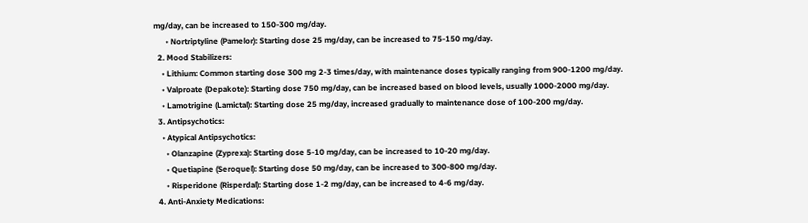mg/day, can be increased to 150-300 mg/day.
      • Nortriptyline (Pamelor): Starting dose 25 mg/day, can be increased to 75-150 mg/day.
  2. Mood Stabilizers:
    • Lithium: Common starting dose 300 mg 2-3 times/day, with maintenance doses typically ranging from 900-1200 mg/day.
    • Valproate (Depakote): Starting dose 750 mg/day, can be increased based on blood levels, usually 1000-2000 mg/day.
    • Lamotrigine (Lamictal): Starting dose 25 mg/day, increased gradually to maintenance dose of 100-200 mg/day.
  3. Antipsychotics:
    • Atypical Antipsychotics:
      • Olanzapine (Zyprexa): Starting dose 5-10 mg/day, can be increased to 10-20 mg/day.
      • Quetiapine (Seroquel): Starting dose 50 mg/day, can be increased to 300-800 mg/day.
      • Risperidone (Risperdal): Starting dose 1-2 mg/day, can be increased to 4-6 mg/day.
  4. Anti-Anxiety Medications: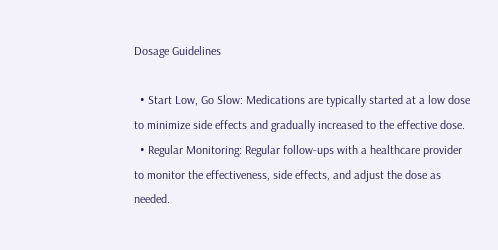Dosage Guidelines

  • Start Low, Go Slow: Medications are typically started at a low dose to minimize side effects and gradually increased to the effective dose.
  • Regular Monitoring: Regular follow-ups with a healthcare provider to monitor the effectiveness, side effects, and adjust the dose as needed.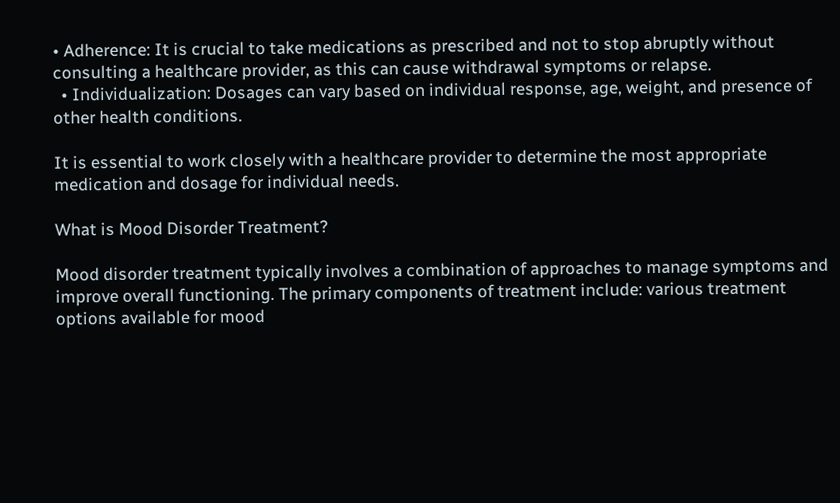• Adherence: It is crucial to take medications as prescribed and not to stop abruptly without consulting a healthcare provider, as this can cause withdrawal symptoms or relapse.
  • Individualization: Dosages can vary based on individual response, age, weight, and presence of other health conditions.

It is essential to work closely with a healthcare provider to determine the most appropriate medication and dosage for individual needs.

What is Mood Disorder Treatment?

Mood disorder treatment typically involves a combination of approaches to manage symptoms and improve overall functioning. The primary components of treatment include: various treatment options available for mood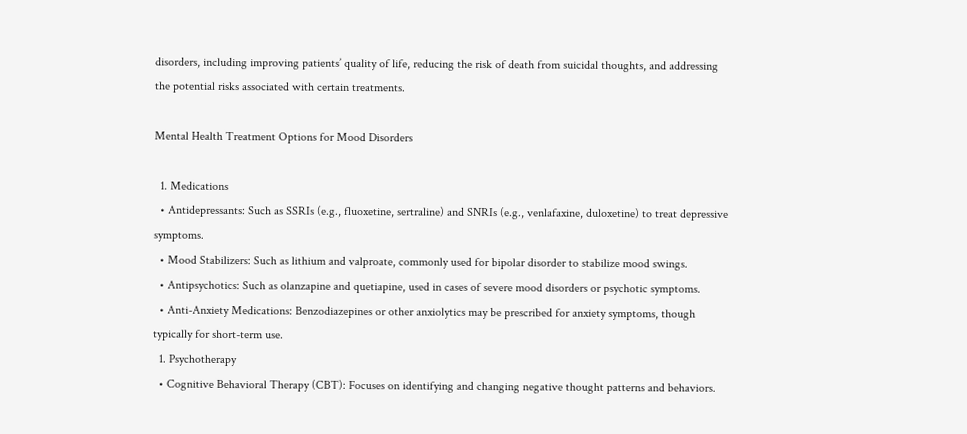disorders, including improving patients’ quality of life, reducing the risk of death from suicidal thoughts, and addressing the potential risks associated with certain treatments.

Mental Health Treatment Options for Mood Disorders

  1. Medications
  • Antidepressants: Such as SSRIs (e.g., fluoxetine, sertraline) and SNRIs (e.g., venlafaxine, duloxetine) to treat depressive symptoms.
  • Mood Stabilizers: Such as lithium and valproate, commonly used for bipolar disorder to stabilize mood swings.
  • Antipsychotics: Such as olanzapine and quetiapine, used in cases of severe mood disorders or psychotic symptoms.
  • Anti-Anxiety Medications: Benzodiazepines or other anxiolytics may be prescribed for anxiety symptoms, though typically for short-term use.
  1. Psychotherapy
  • Cognitive Behavioral Therapy (CBT): Focuses on identifying and changing negative thought patterns and behaviors.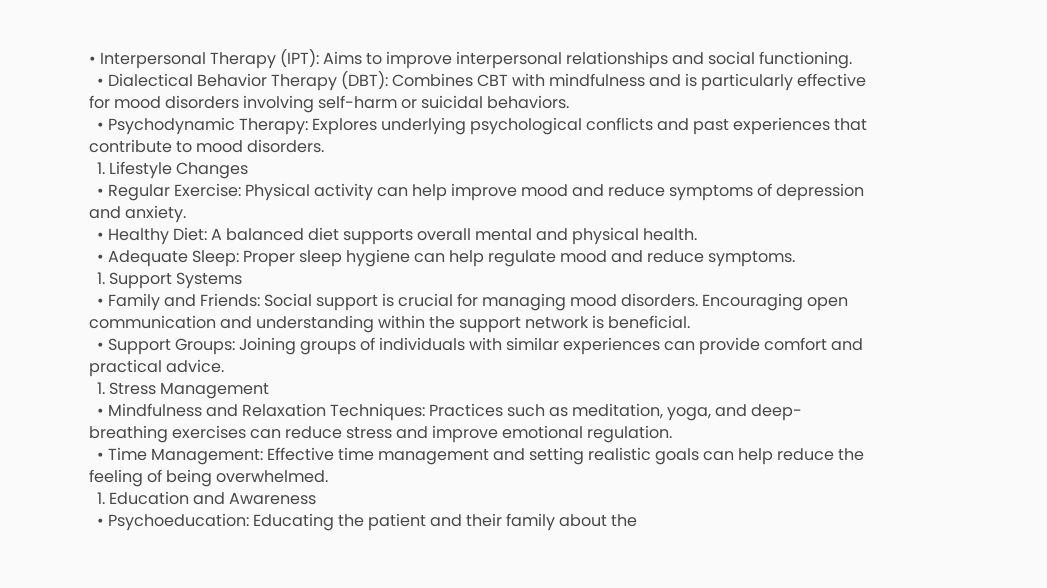• Interpersonal Therapy (IPT): Aims to improve interpersonal relationships and social functioning.
  • Dialectical Behavior Therapy (DBT): Combines CBT with mindfulness and is particularly effective for mood disorders involving self-harm or suicidal behaviors.
  • Psychodynamic Therapy: Explores underlying psychological conflicts and past experiences that contribute to mood disorders.
  1. Lifestyle Changes
  • Regular Exercise: Physical activity can help improve mood and reduce symptoms of depression and anxiety.
  • Healthy Diet: A balanced diet supports overall mental and physical health.
  • Adequate Sleep: Proper sleep hygiene can help regulate mood and reduce symptoms.
  1. Support Systems
  • Family and Friends: Social support is crucial for managing mood disorders. Encouraging open communication and understanding within the support network is beneficial.
  • Support Groups: Joining groups of individuals with similar experiences can provide comfort and practical advice.
  1. Stress Management
  • Mindfulness and Relaxation Techniques: Practices such as meditation, yoga, and deep-breathing exercises can reduce stress and improve emotional regulation.
  • Time Management: Effective time management and setting realistic goals can help reduce the feeling of being overwhelmed.
  1. Education and Awareness
  • Psychoeducation: Educating the patient and their family about the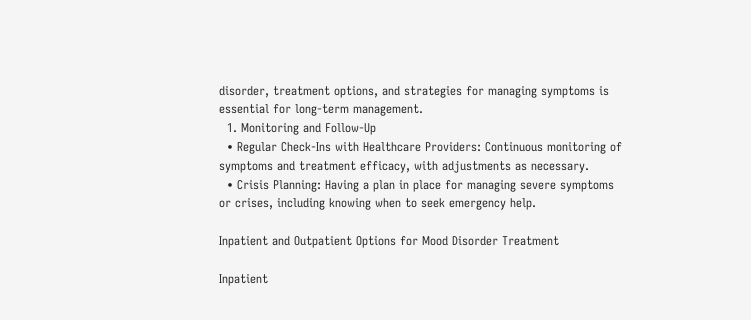disorder, treatment options, and strategies for managing symptoms is essential for long-term management.
  1. Monitoring and Follow-Up
  • Regular Check-Ins with Healthcare Providers: Continuous monitoring of symptoms and treatment efficacy, with adjustments as necessary.
  • Crisis Planning: Having a plan in place for managing severe symptoms or crises, including knowing when to seek emergency help.

Inpatient and Outpatient Options for Mood Disorder Treatment

Inpatient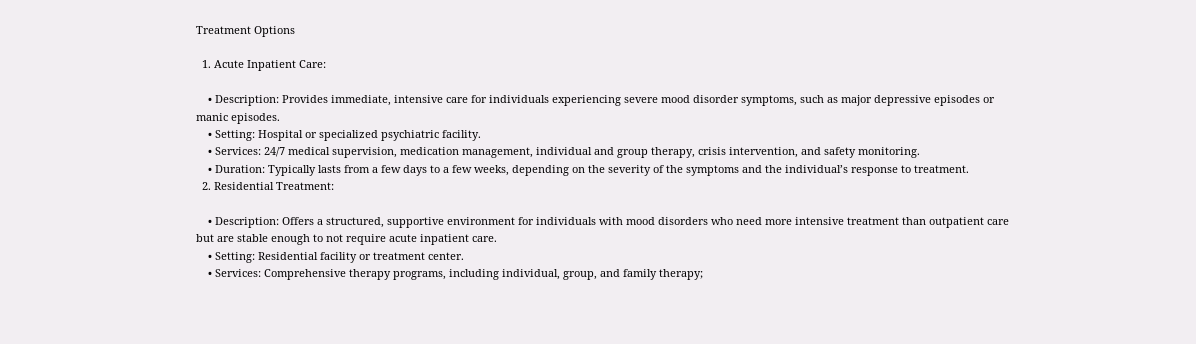Treatment Options

  1. Acute Inpatient Care:

    • Description: Provides immediate, intensive care for individuals experiencing severe mood disorder symptoms, such as major depressive episodes or manic episodes.
    • Setting: Hospital or specialized psychiatric facility.
    • Services: 24/7 medical supervision, medication management, individual and group therapy, crisis intervention, and safety monitoring.
    • Duration: Typically lasts from a few days to a few weeks, depending on the severity of the symptoms and the individual’s response to treatment.
  2. Residential Treatment:

    • Description: Offers a structured, supportive environment for individuals with mood disorders who need more intensive treatment than outpatient care but are stable enough to not require acute inpatient care.
    • Setting: Residential facility or treatment center.
    • Services: Comprehensive therapy programs, including individual, group, and family therapy;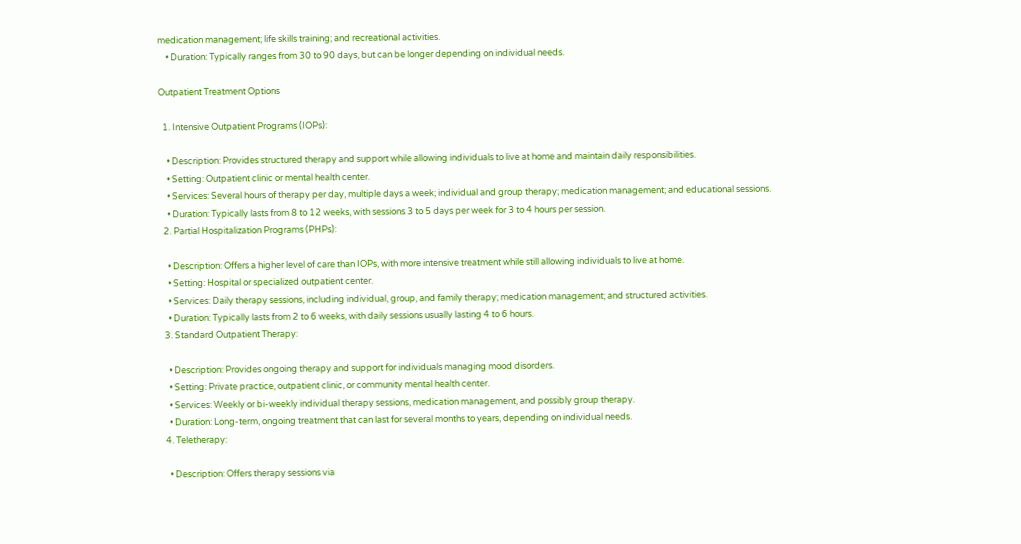medication management; life skills training; and recreational activities.
    • Duration: Typically ranges from 30 to 90 days, but can be longer depending on individual needs.

Outpatient Treatment Options

  1. Intensive Outpatient Programs (IOPs):

    • Description: Provides structured therapy and support while allowing individuals to live at home and maintain daily responsibilities.
    • Setting: Outpatient clinic or mental health center.
    • Services: Several hours of therapy per day, multiple days a week; individual and group therapy; medication management; and educational sessions.
    • Duration: Typically lasts from 8 to 12 weeks, with sessions 3 to 5 days per week for 3 to 4 hours per session.
  2. Partial Hospitalization Programs (PHPs):

    • Description: Offers a higher level of care than IOPs, with more intensive treatment while still allowing individuals to live at home.
    • Setting: Hospital or specialized outpatient center.
    • Services: Daily therapy sessions, including individual, group, and family therapy; medication management; and structured activities.
    • Duration: Typically lasts from 2 to 6 weeks, with daily sessions usually lasting 4 to 6 hours.
  3. Standard Outpatient Therapy:

    • Description: Provides ongoing therapy and support for individuals managing mood disorders.
    • Setting: Private practice, outpatient clinic, or community mental health center.
    • Services: Weekly or bi-weekly individual therapy sessions, medication management, and possibly group therapy.
    • Duration: Long-term, ongoing treatment that can last for several months to years, depending on individual needs.
  4. Teletherapy:

    • Description: Offers therapy sessions via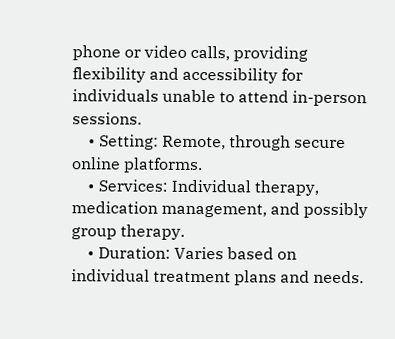phone or video calls, providing flexibility and accessibility for individuals unable to attend in-person sessions.
    • Setting: Remote, through secure online platforms.
    • Services: Individual therapy, medication management, and possibly group therapy.
    • Duration: Varies based on individual treatment plans and needs.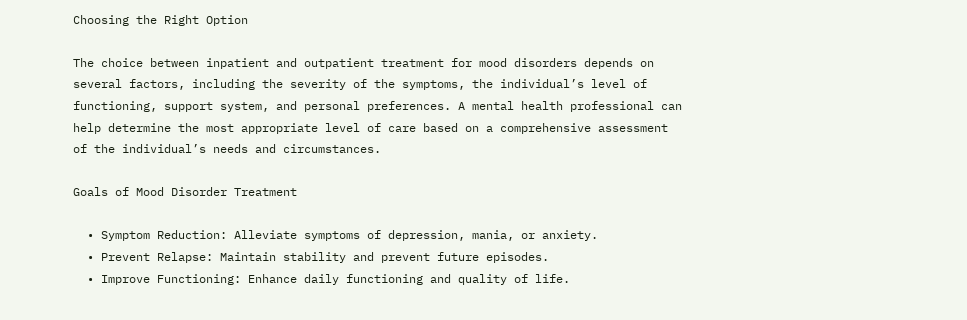Choosing the Right Option

The choice between inpatient and outpatient treatment for mood disorders depends on several factors, including the severity of the symptoms, the individual’s level of functioning, support system, and personal preferences. A mental health professional can help determine the most appropriate level of care based on a comprehensive assessment of the individual’s needs and circumstances.

Goals of Mood Disorder Treatment

  • Symptom Reduction: Alleviate symptoms of depression, mania, or anxiety.
  • Prevent Relapse: Maintain stability and prevent future episodes.
  • Improve Functioning: Enhance daily functioning and quality of life.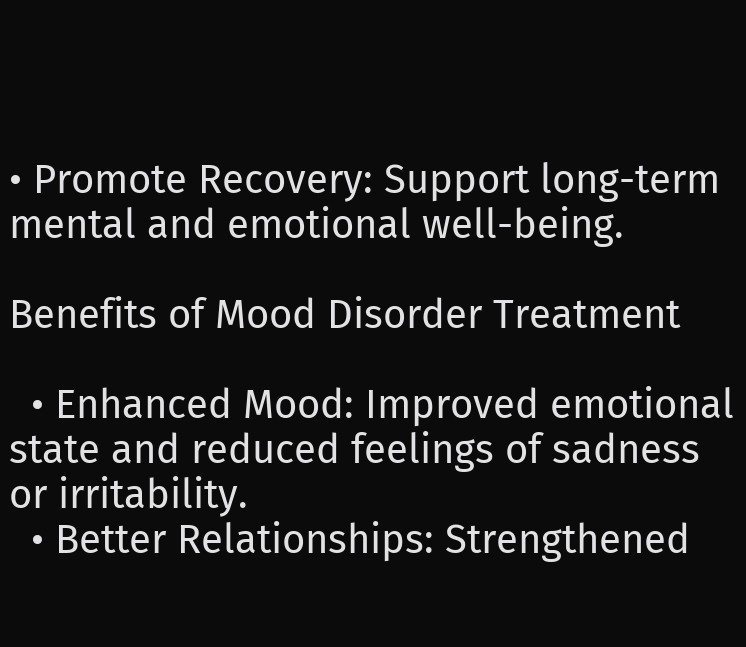• Promote Recovery: Support long-term mental and emotional well-being.

Benefits of Mood Disorder Treatment

  • Enhanced Mood: Improved emotional state and reduced feelings of sadness or irritability.
  • Better Relationships: Strengthened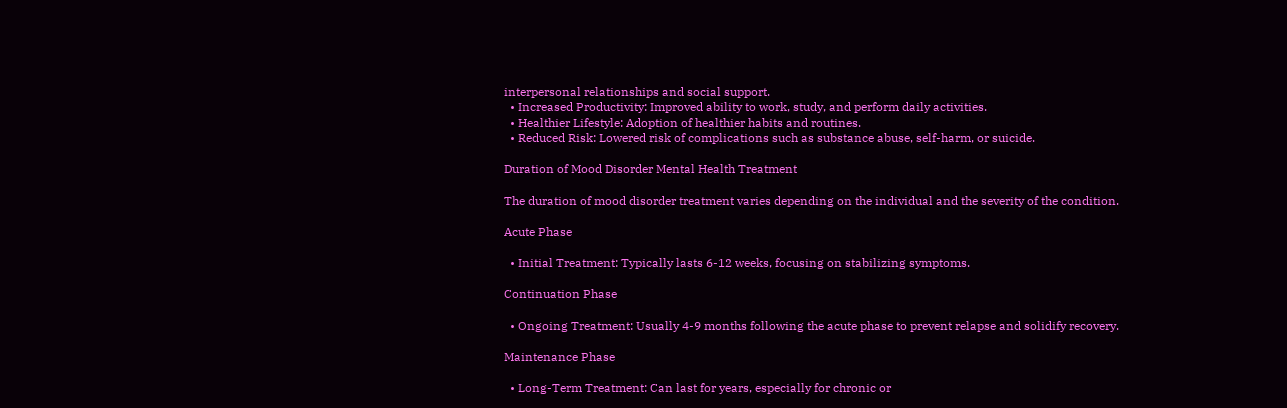interpersonal relationships and social support.
  • Increased Productivity: Improved ability to work, study, and perform daily activities.
  • Healthier Lifestyle: Adoption of healthier habits and routines.
  • Reduced Risk: Lowered risk of complications such as substance abuse, self-harm, or suicide.

Duration of Mood Disorder Mental Health Treatment

The duration of mood disorder treatment varies depending on the individual and the severity of the condition.

Acute Phase

  • Initial Treatment: Typically lasts 6-12 weeks, focusing on stabilizing symptoms.

Continuation Phase

  • Ongoing Treatment: Usually 4-9 months following the acute phase to prevent relapse and solidify recovery.

Maintenance Phase

  • Long-Term Treatment: Can last for years, especially for chronic or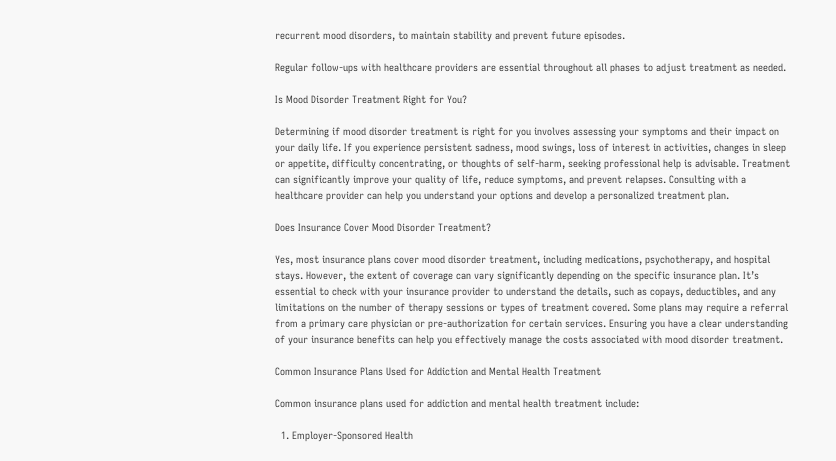recurrent mood disorders, to maintain stability and prevent future episodes.

Regular follow-ups with healthcare providers are essential throughout all phases to adjust treatment as needed.

Is Mood Disorder Treatment Right for You?

Determining if mood disorder treatment is right for you involves assessing your symptoms and their impact on your daily life. If you experience persistent sadness, mood swings, loss of interest in activities, changes in sleep or appetite, difficulty concentrating, or thoughts of self-harm, seeking professional help is advisable. Treatment can significantly improve your quality of life, reduce symptoms, and prevent relapses. Consulting with a healthcare provider can help you understand your options and develop a personalized treatment plan.

Does Insurance Cover Mood Disorder Treatment?

Yes, most insurance plans cover mood disorder treatment, including medications, psychotherapy, and hospital stays. However, the extent of coverage can vary significantly depending on the specific insurance plan. It’s essential to check with your insurance provider to understand the details, such as copays, deductibles, and any limitations on the number of therapy sessions or types of treatment covered. Some plans may require a referral from a primary care physician or pre-authorization for certain services. Ensuring you have a clear understanding of your insurance benefits can help you effectively manage the costs associated with mood disorder treatment.

Common Insurance Plans Used for Addiction and Mental Health Treatment

Common insurance plans used for addiction and mental health treatment include:

  1. Employer-Sponsored Health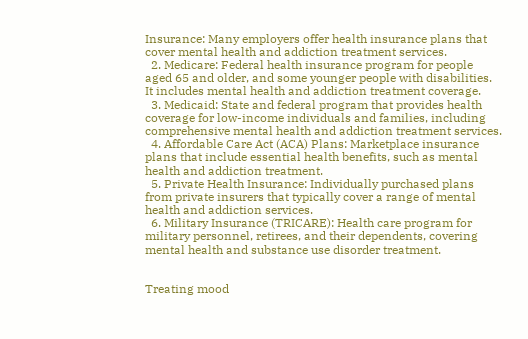Insurance: Many employers offer health insurance plans that cover mental health and addiction treatment services.
  2. Medicare: Federal health insurance program for people aged 65 and older, and some younger people with disabilities. It includes mental health and addiction treatment coverage.
  3. Medicaid: State and federal program that provides health coverage for low-income individuals and families, including comprehensive mental health and addiction treatment services.
  4. Affordable Care Act (ACA) Plans: Marketplace insurance plans that include essential health benefits, such as mental health and addiction treatment.
  5. Private Health Insurance: Individually purchased plans from private insurers that typically cover a range of mental health and addiction services.
  6. Military Insurance (TRICARE): Health care program for military personnel, retirees, and their dependents, covering mental health and substance use disorder treatment.


Treating mood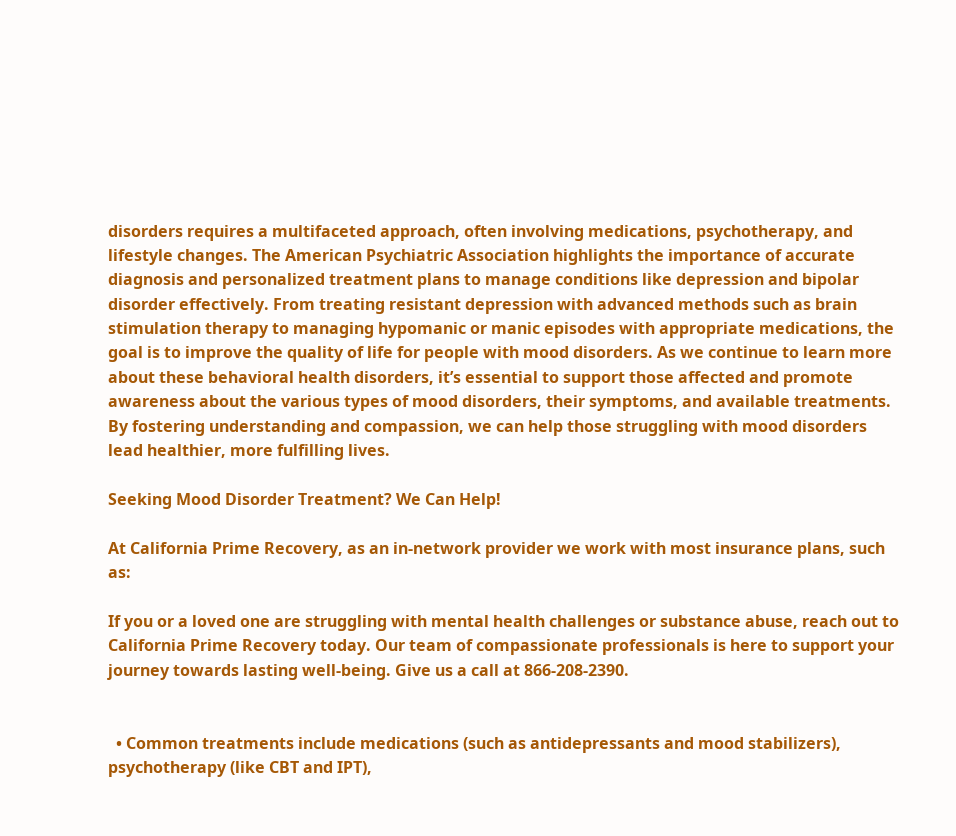disorders requires a multifaceted approach, often involving medications, psychotherapy, and lifestyle changes. The American Psychiatric Association highlights the importance of accurate diagnosis and personalized treatment plans to manage conditions like depression and bipolar disorder effectively. From treating resistant depression with advanced methods such as brain stimulation therapy to managing hypomanic or manic episodes with appropriate medications, the goal is to improve the quality of life for people with mood disorders. As we continue to learn more about these behavioral health disorders, it’s essential to support those affected and promote awareness about the various types of mood disorders, their symptoms, and available treatments. By fostering understanding and compassion, we can help those struggling with mood disorders lead healthier, more fulfilling lives.

Seeking Mood Disorder Treatment? We Can Help!

At California Prime Recovery, as an in-network provider we work with most insurance plans, such as:

If you or a loved one are struggling with mental health challenges or substance abuse, reach out to California Prime Recovery today. Our team of compassionate professionals is here to support your journey towards lasting well-being. Give us a call at 866-208-2390.


  • Common treatments include medications (such as antidepressants and mood stabilizers), psychotherapy (like CBT and IPT),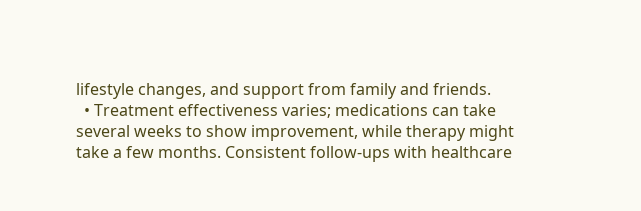lifestyle changes, and support from family and friends.
  • Treatment effectiveness varies; medications can take several weeks to show improvement, while therapy might take a few months. Consistent follow-ups with healthcare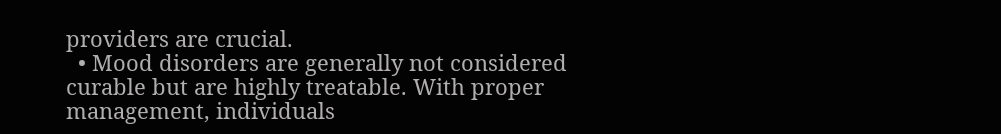providers are crucial.
  • Mood disorders are generally not considered curable but are highly treatable. With proper management, individuals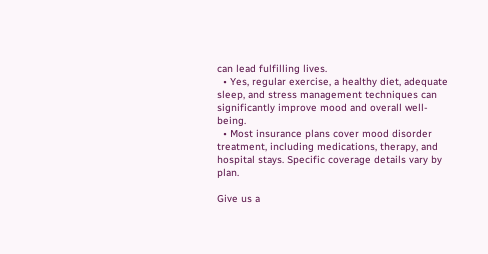can lead fulfilling lives.
  • Yes, regular exercise, a healthy diet, adequate sleep, and stress management techniques can significantly improve mood and overall well-being.
  • Most insurance plans cover mood disorder treatment, including medications, therapy, and hospital stays. Specific coverage details vary by plan.

Give us a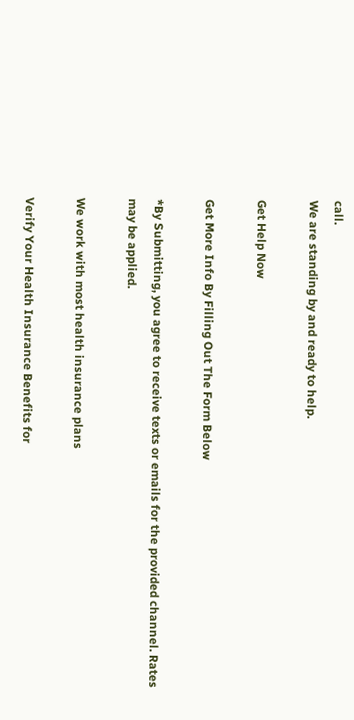call.
We are standing by and ready to help.

Get Help Now

Get More Info By Filling Out The Form Below

*By Submitting, you agree to receive texts or emails for the provided channel. Rates may be applied.

We work with most health insurance plans

Verify Your Health Insurance Benefits for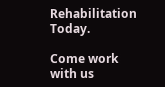Rehabilitation Today.

Come work with us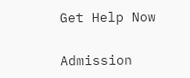Get Help Now

Admission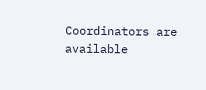Coordinators are available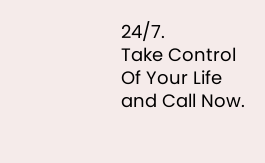24/7.
Take Control Of Your Life and Call Now.